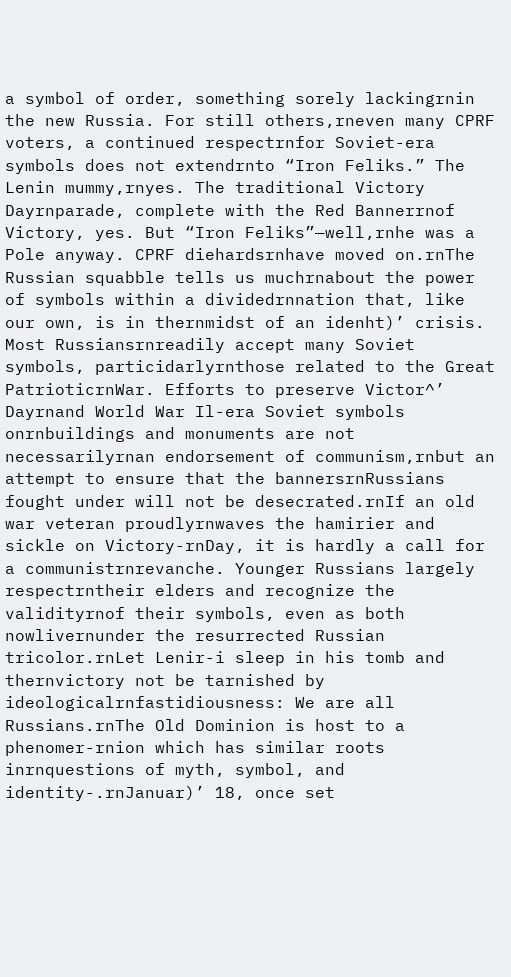a symbol of order, something sorely lackingrnin the new Russia. For still others,rneven many CPRF voters, a continued respectrnfor Soviet-era symbols does not extendrnto “Iron Feliks.” The Lenin mummy,rnyes. The traditional Victory Dayrnparade, complete with the Red Bannerrnof Victory, yes. But “Iron Feliks”—well,rnhe was a Pole anyway. CPRF diehardsrnhave moved on.rnThe Russian squabble tells us muchrnabout the power of symbols within a dividedrnnation that, like our own, is in thernmidst of an idenht)’ crisis. Most Russiansrnreadily accept many Soviet symbols, particidarlyrnthose related to the Great PatrioticrnWar. Efforts to preserve Victor^’ Dayrnand World War Il-era Soviet symbols onrnbuildings and monuments are not necessarilyrnan endorsement of communism,rnbut an attempt to ensure that the bannersrnRussians fought under will not be desecrated.rnIf an old war veteran proudlyrnwaves the hamirier and sickle on Victory-rnDay, it is hardly a call for a communistrnrevanche. Younger Russians largely respectrntheir elders and recognize the validityrnof their symbols, even as both nowlivernunder the resurrected Russian tricolor.rnLet Lenir-i sleep in his tomb and thernvictory not be tarnished by ideologicalrnfastidiousness: We are all Russians.rnThe Old Dominion is host to a phenomer-rnion which has similar roots inrnquestions of myth, symbol, and identity-.rnJanuar)’ 18, once set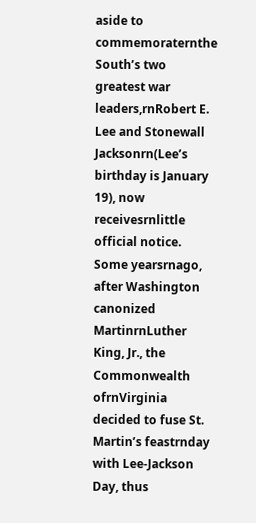aside to commemoraternthe South’s two greatest war leaders,rnRobert E. Lee and Stonewall Jacksonrn(Lee’s birthday is January 19), now receivesrnlittle official notice. Some yearsrnago, after Washington canonized MartinrnLuther King, Jr., the Commonwealth ofrnVirginia decided to fuse St. Martin’s feastrnday with Lee-Jackson Day, thus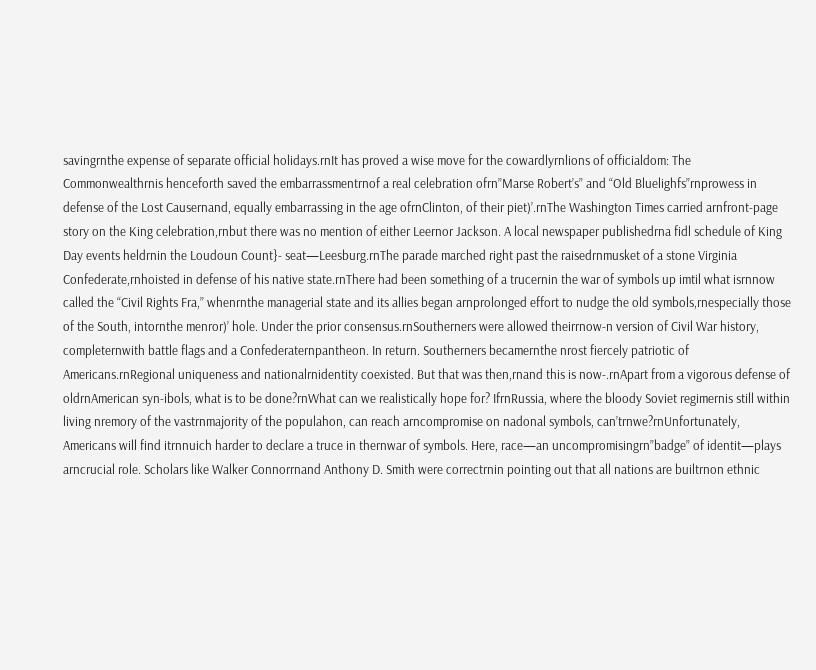savingrnthe expense of separate official holidays.rnIt has proved a wise move for the cowardlyrnlions of officialdom: The Commonwealthrnis henceforth saved the embarrassmentrnof a real celebration ofrn”Marse Robert’s” and “Old Bluelighfs”rnprowess in defense of the Lost Causernand, equally embarrassing in the age ofrnClinton, of their piet)’.rnThe Washington Times carried arnfront-page story on the King celebration,rnbut there was no mention of either Leernor Jackson. A local newspaper publishedrna fidl schedule of King Day events heldrnin the Loudoun Count}- seat—Leesburg.rnThe parade marched right past the raisedrnmusket of a stone Virginia Confederate,rnhoisted in defense of his native state.rnThere had been something of a trucernin the war of symbols up imtil what isrnnow called the “Civil Rights Fra,” whenrnthe managerial state and its allies began arnprolonged effort to nudge the old symbols,rnespecially those of the South, intornthe menror)’ hole. Under the prior consensus.rnSoutherners were allowed theirrnow-n version of Civil War history, completernwith battle flags and a Confederaternpantheon. In return. Southerners becamernthe nrost fiercely patriotic of Americans.rnRegional uniqueness and nationalrnidentity coexisted. But that was then,rnand this is now-.rnApart from a vigorous defense of oldrnAmerican syn-ibols, what is to be done?rnWhat can we realistically hope for? IfrnRussia, where the bloody Soviet regimernis still within living nremory of the vastrnmajority of the populahon, can reach arncompromise on nadonal symbols, can’trnwe?rnUnfortunately, Americans will find itrnnuich harder to declare a truce in thernwar of symbols. Here, race—an uncompromisingrn”badge” of identit—plays arncrucial role. Scholars like Walker Connorrnand Anthony D. Smith were correctrnin pointing out that all nations are builtrnon ethnic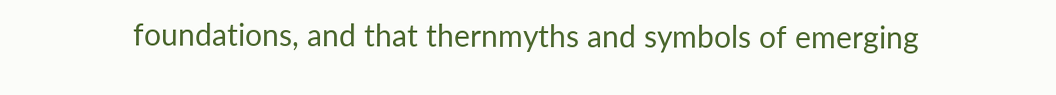foundations, and that thernmyths and symbols of emerging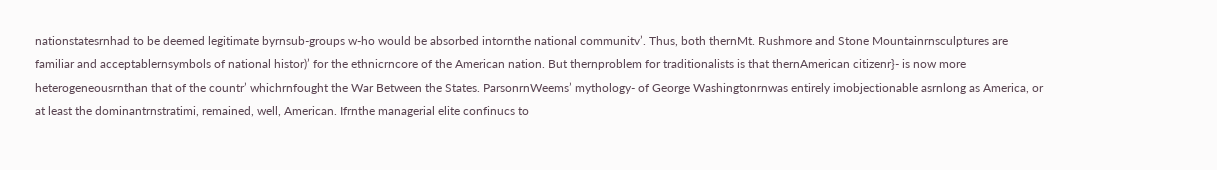nationstatesrnhad to be deemed legitimate byrnsub-groups w-ho would be absorbed intornthe national communitv’. Thus, both thernMt. Rushmore and Stone Mountainrnsculptures are familiar and acceptablernsymbols of national histor)’ for the ethnicrncore of the American nation. But thernproblem for traditionalists is that thernAmerican citizenr}- is now more heterogeneousrnthan that of the countr’ whichrnfought the War Between the States. ParsonrnWeems’ mythology- of George Washingtonrnwas entirely imobjectionable asrnlong as America, or at least the dominantrnstratimi, remained, well, American. Ifrnthe managerial elite confinucs to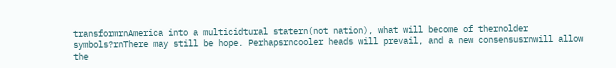transformrnAmerica into a multicidtural statern(not nation), what will become of thernolder symbols?rnThere may still be hope. Perhapsrncooler heads will prevail, and a new consensusrnwill allow the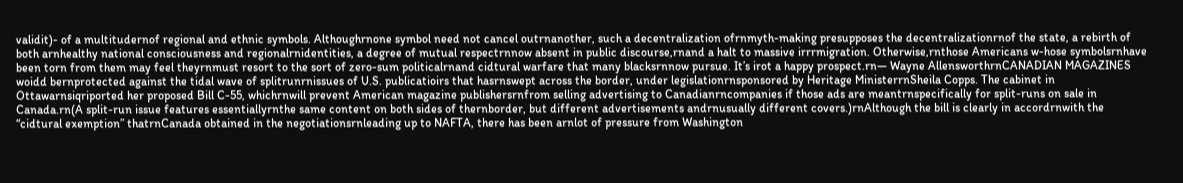validit)- of a multitudernof regional and ethnic symbols. Althoughrnone symbol need not cancel outrnanother, such a decentralization ofrnmyth-making presupposes the decentralizationrnof the state, a rebirth of both arnhealthy national consciousness and regionalrnidentities, a degree of mutual respectrnnow absent in public discourse,rnand a halt to massive irrrmigration. Otherwise,rnthose Americans w-hose symbolsrnhave been torn from them may feel theyrnmust resort to the sort of zero-sum politicalrnand cidtural warfare that many blacksrnnow pursue. It’s irot a happy prospect.rn— Wayne AllensworthrnCANADIAN MAGAZINES woidd bernprotected against the tidal wave of splitrunrnissues of U.S. publicatioirs that hasrnswept across the border, under legislationrnsponsored by Heritage MinisterrnSheila Copps. The cabinet in Ottawarnsiqriported her proposed Bill C-55, whichrnwill prevent American magazine publishersrnfrom selling advertising to Canadianrncompanies if those ads are meantrnspecifically for split-runs on sale in Canada.rn(A split-run issue features essentiallyrnthe same content on both sides of thernborder, but different advertisements andrnusually different covers.)rnAlthough the bill is clearly in accordrnwith the “cidtural exemption” thatrnCanada obtained in the negotiationsrnleading up to NAFTA, there has been arnlot of pressure from Washington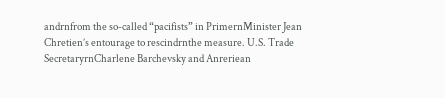andrnfrom the so-called “pacifists” in PrimernMinister Jean Chretien’s entourage to rescindrnthe measure. U.S. Trade SecretaryrnCharlene Barchevsky and Anreriean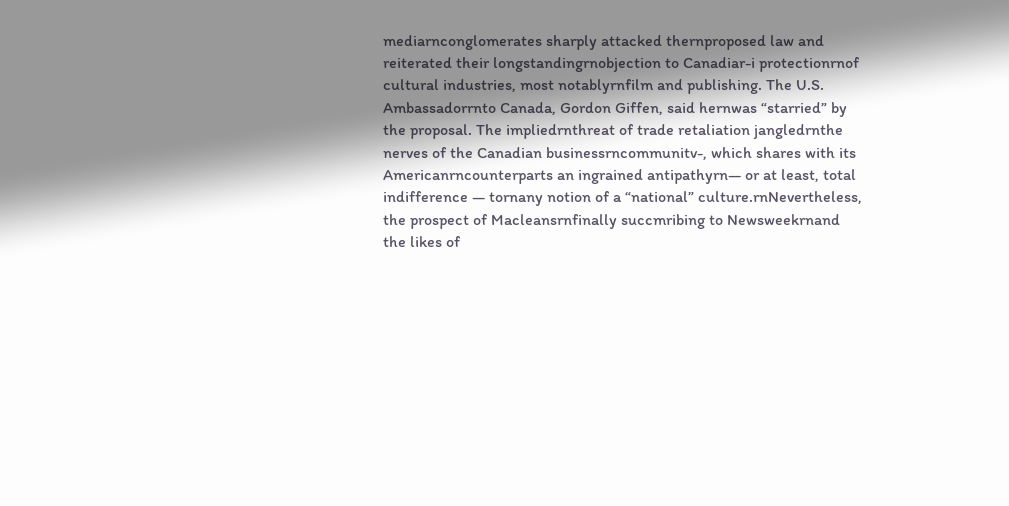mediarnconglomerates sharply attacked thernproposed law and reiterated their longstandingrnobjection to Canadiar-i protectionrnof cultural industries, most notablyrnfilm and publishing. The U.S. Ambassadorrnto Canada, Gordon Giffen, said hernwas “starried” by the proposal. The impliedrnthreat of trade retaliation jangledrnthe nerves of the Canadian businessrncommunitv-, which shares with its Americanrncounterparts an ingrained antipathyrn— or at least, total indifference — tornany notion of a “national” culture.rnNevertheless, the prospect of Macleansrnfinally succmribing to Newsweekrnand the likes of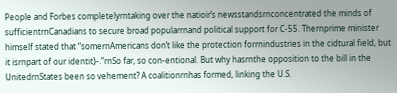People and Forbes completelyrntaking over the natioir’s newsstandsrnconcentrated the minds of sufficientrnCanadians to secure broad popularrnand political support for C-55. Thernprime minister himself stated that “somernAmericans don’t like the protection forrnindustries in the cidtural field, but it isrnpart of our identit}-.”rnSo far, so con-entional. But why hasrnthe opposition to the bill in the UnitedrnStates been so vehement? A coalitionrnhas formed, linking the U.S.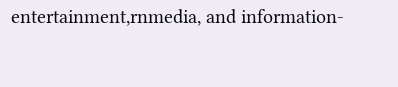entertainment,rnmedia, and information-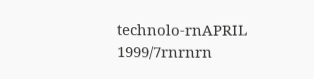technolo-rnAPRIL 1999/7rnrnrn